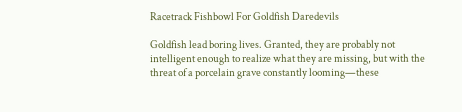Racetrack Fishbowl For Goldfish Daredevils

Goldfish lead boring lives. Granted, they are probably not intelligent enough to realize what they are missing, but with the threat of a porcelain grave constantly looming—these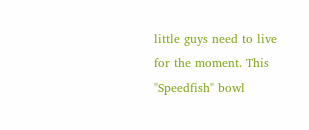little guys need to live for the moment. This "Speedfish" bowl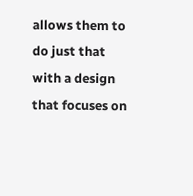allows them to do just that with a design that focuses on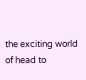the exciting world of head to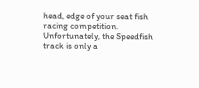head, edge of your seat fish racing competition. Unfortunately, the Speedfish track is only a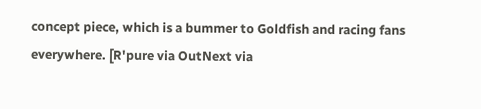concept piece, which is a bummer to Goldfish and racing fans everywhere. [R'pure via OutNext via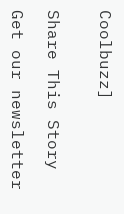Coolbuzz]


Share This Story

Get our newsletter